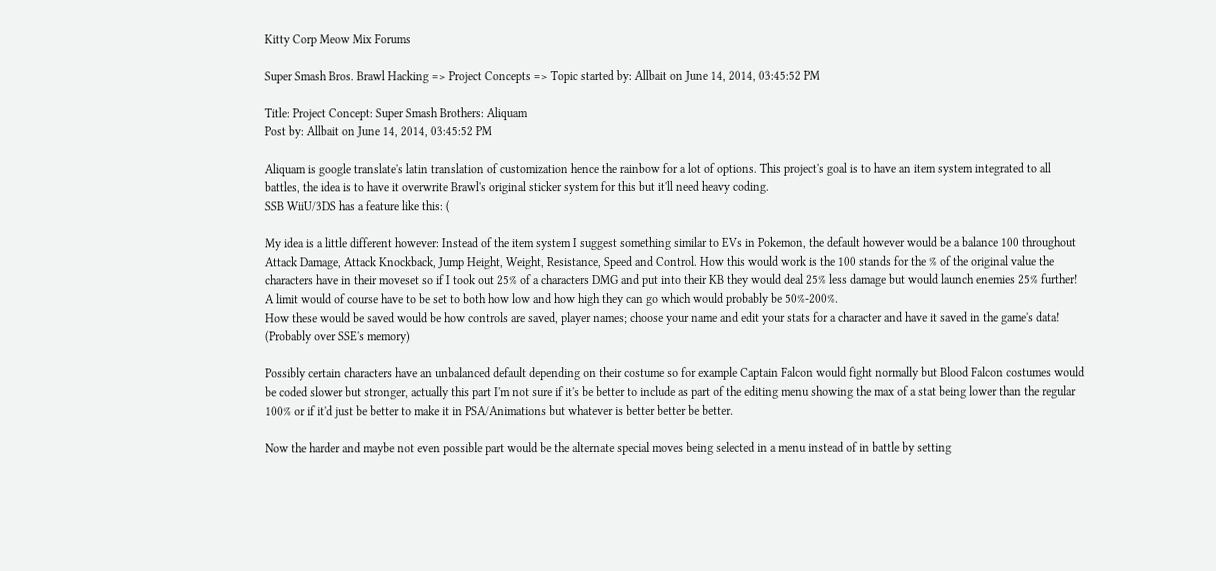Kitty Corp Meow Mix Forums

Super Smash Bros. Brawl Hacking => Project Concepts => Topic started by: Allbait on June 14, 2014, 03:45:52 PM

Title: Project Concept: Super Smash Brothers: Aliquam
Post by: Allbait on June 14, 2014, 03:45:52 PM

Aliquam is google translate's latin translation of customization hence the rainbow for a lot of options. This project's goal is to have an item system integrated to all battles, the idea is to have it overwrite Brawl's original sticker system for this but it'll need heavy coding.
SSB WiiU/3DS has a feature like this: (

My idea is a little different however: Instead of the item system I suggest something similar to EVs in Pokemon, the default however would be a balance 100 throughout Attack Damage, Attack Knockback, Jump Height, Weight, Resistance, Speed and Control. How this would work is the 100 stands for the % of the original value the characters have in their moveset so if I took out 25% of a characters DMG and put into their KB they would deal 25% less damage but would launch enemies 25% further! A limit would of course have to be set to both how low and how high they can go which would probably be 50%-200%.
How these would be saved would be how controls are saved, player names; choose your name and edit your stats for a character and have it saved in the game's data! (Probably over SSE's memory)

Possibly certain characters have an unbalanced default depending on their costume so for example Captain Falcon would fight normally but Blood Falcon costumes would be coded slower but stronger, actually this part I'm not sure if it's be better to include as part of the editing menu showing the max of a stat being lower than the regular 100% or if it'd just be better to make it in PSA/Animations but whatever is better better be better.

Now the harder and maybe not even possible part would be the alternate special moves being selected in a menu instead of in battle by setting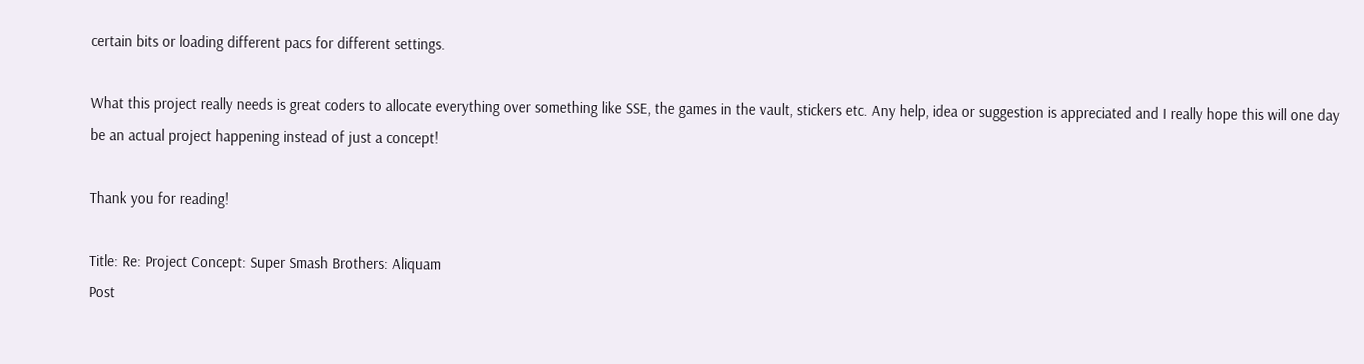certain bits or loading different pacs for different settings.

What this project really needs is great coders to allocate everything over something like SSE, the games in the vault, stickers etc. Any help, idea or suggestion is appreciated and I really hope this will one day be an actual project happening instead of just a concept!

Thank you for reading!

Title: Re: Project Concept: Super Smash Brothers: Aliquam
Post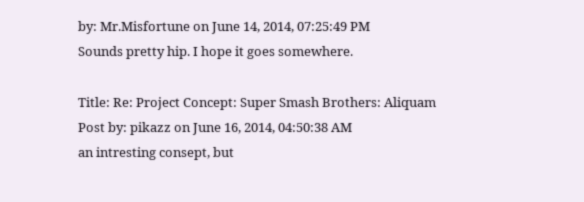by: Mr.Misfortune on June 14, 2014, 07:25:49 PM
Sounds pretty hip. I hope it goes somewhere.

Title: Re: Project Concept: Super Smash Brothers: Aliquam
Post by: pikazz on June 16, 2014, 04:50:38 AM
an intresting consept, but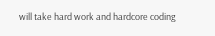will take hard work and hardcore coding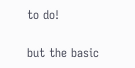to do!

but the basic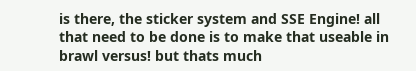is there, the sticker system and SSE Engine! all that need to be done is to make that useable in brawl versus! but thats much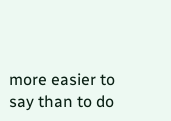more easier to say than to do